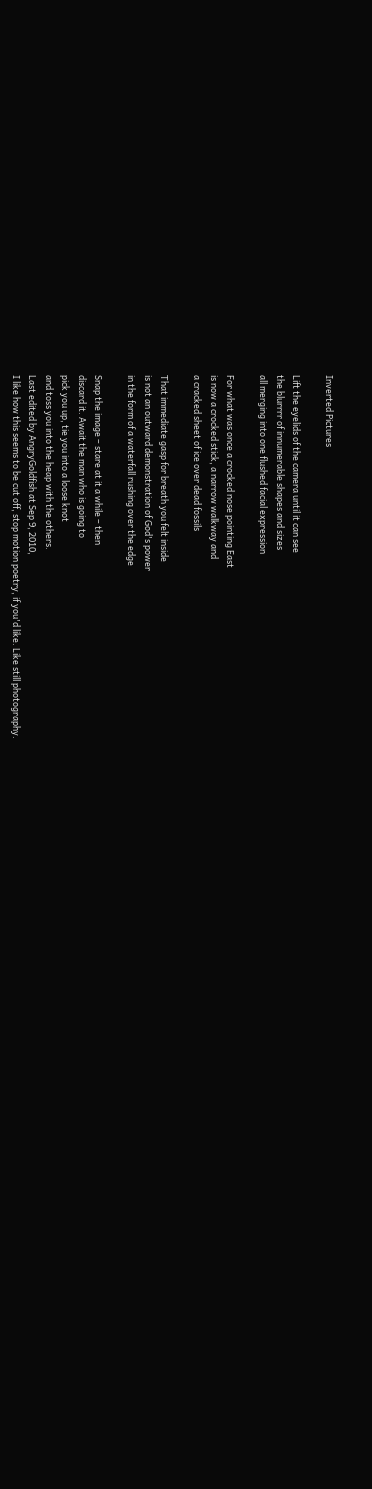Inverted Pictures

Lift the eyelids of the camera until it can see
the blurrrr of innumerable shapes and sizes
all merging into one flushed facial expression

For what was once a crocked nose pointing East
is now a crocked stick, a narrow walkway and
a cracked sheet of ice over dead fossils

That immediate gasp for breath you felt inside
is not an outward demonstration of God's power
in the form of a waterfall rushing over the edge

Snap the image – stare at it a while – then
discard it. Await the man who is going to
pick you up, tie you into a loose knot
and toss you into the heap with the others.
Last edited by AngryGoldfish at Sep 9, 2010,
I like how this seems to be cut off, stop motion poetry, if you'd like. Like still photography.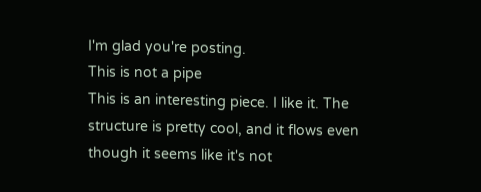I'm glad you're posting.
This is not a pipe
This is an interesting piece. I like it. The structure is pretty cool, and it flows even though it seems like it's not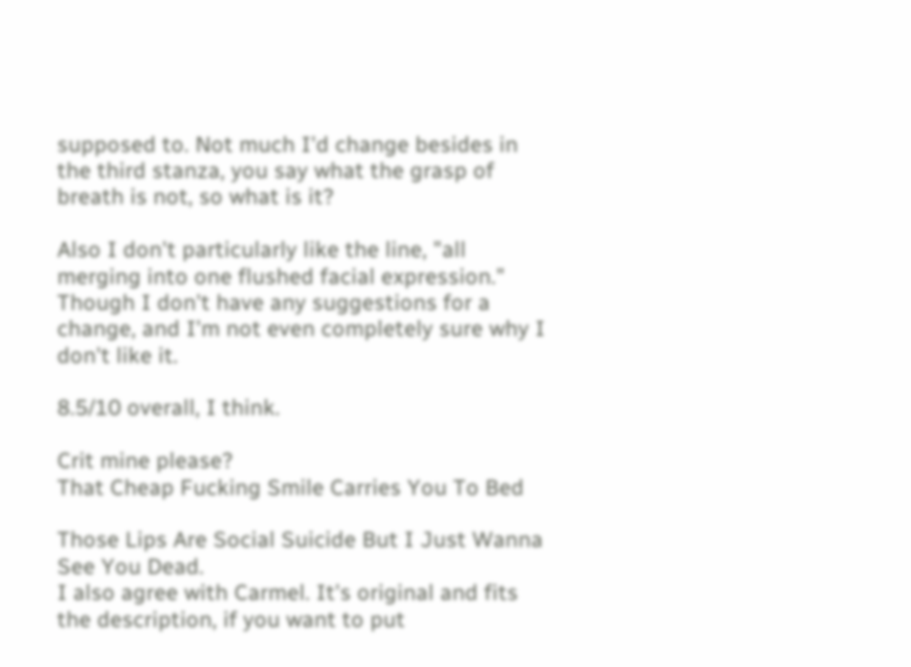supposed to. Not much I'd change besides in the third stanza, you say what the grasp of breath is not, so what is it?

Also I don't particularly like the line, "all merging into one flushed facial expression." Though I don't have any suggestions for a change, and I'm not even completely sure why I don't like it.

8.5/10 overall, I think.

Crit mine please?
That Cheap Fucking Smile Carries You To Bed

Those Lips Are Social Suicide But I Just Wanna See You Dead.
I also agree with Carmel. It's original and fits the description, if you want to put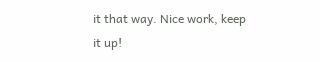it that way. Nice work, keep it up!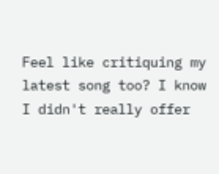Feel like critiquing my latest song too? I know I didn't really offer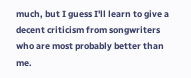much, but I guess I'll learn to give a decent criticism from songwriters who are most probably better than me.